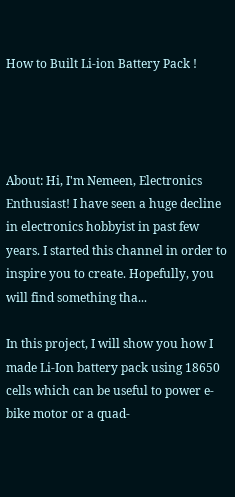How to Built Li-ion Battery Pack !




About: Hi, I'm Nemeen, Electronics Enthusiast! I have seen a huge decline in electronics hobbyist in past few years. I started this channel in order to inspire you to create. Hopefully, you will find something tha...

In this project, I will show you how I made Li-Ion battery pack using 18650 cells which can be useful to power e-bike motor or a quad-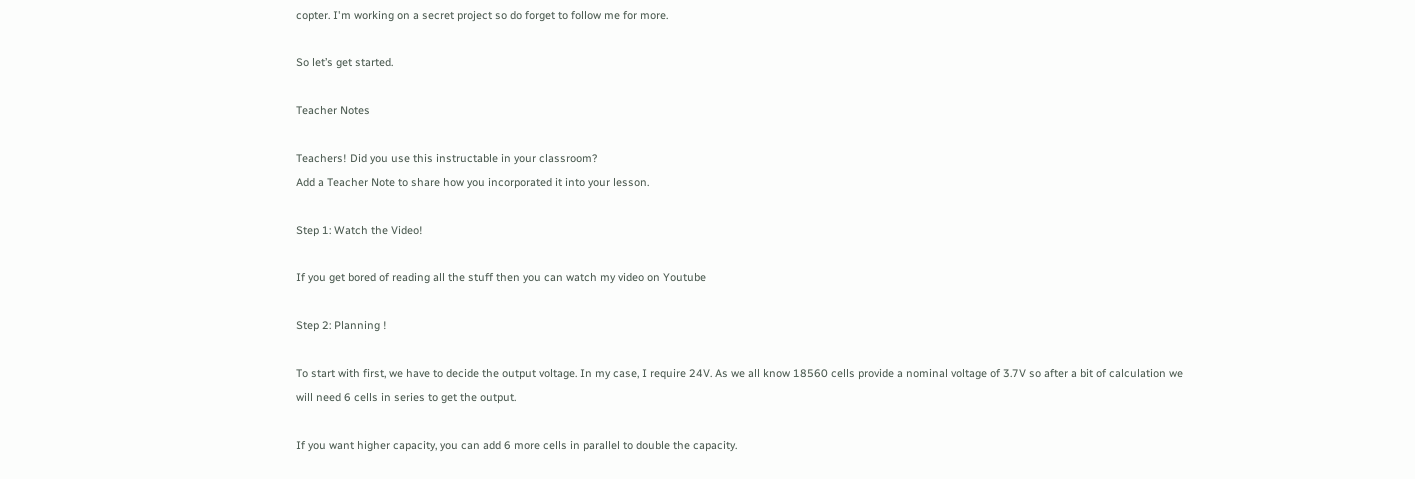copter. I'm working on a secret project so do forget to follow me for more.

So let’s get started.

Teacher Notes

Teachers! Did you use this instructable in your classroom?
Add a Teacher Note to share how you incorporated it into your lesson.

Step 1: Watch the Video!

If you get bored of reading all the stuff then you can watch my video on Youtube

Step 2: Planning !

To start with first, we have to decide the output voltage. In my case, I require 24V. As we all know 18560 cells provide a nominal voltage of 3.7V so after a bit of calculation we will need 6 cells in series to get the output.

If you want higher capacity, you can add 6 more cells in parallel to double the capacity.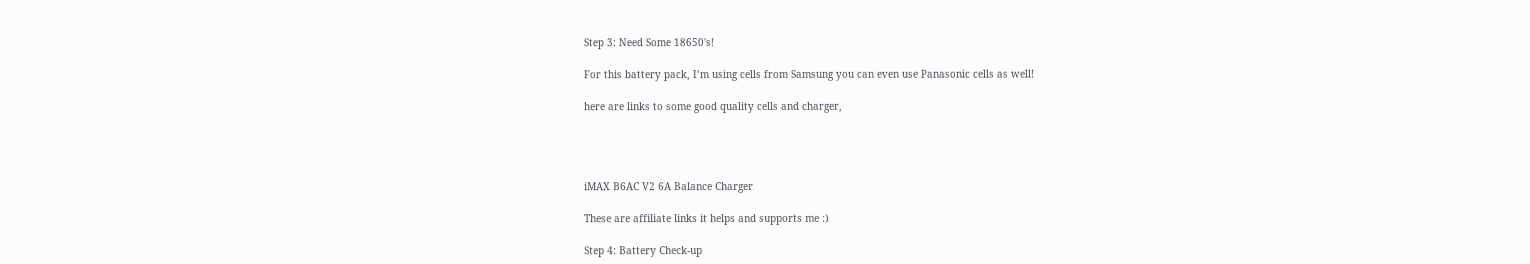Step 3: Need Some 18650's!

For this battery pack, I’m using cells from Samsung you can even use Panasonic cells as well!

here are links to some good quality cells and charger,




iMAX B6AC V2 6A Balance Charger

These are affiliate links it helps and supports me :)

Step 4: Battery Check-up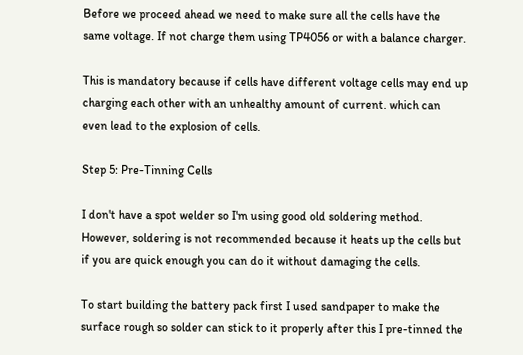Before we proceed ahead we need to make sure all the cells have the same voltage. If not charge them using TP4056 or with a balance charger.

This is mandatory because if cells have different voltage cells may end up charging each other with an unhealthy amount of current. which can even lead to the explosion of cells.

Step 5: Pre-Tinning Cells

I don't have a spot welder so I'm using good old soldering method. However, soldering is not recommended because it heats up the cells but if you are quick enough you can do it without damaging the cells.

To start building the battery pack first I used sandpaper to make the surface rough so solder can stick to it properly after this I pre-tinned the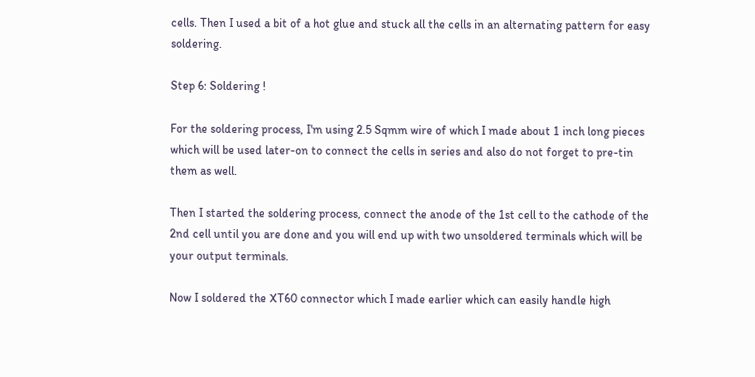cells. Then I used a bit of a hot glue and stuck all the cells in an alternating pattern for easy soldering.

Step 6: Soldering !

For the soldering process, I'm using 2.5 Sqmm wire of which I made about 1 inch long pieces which will be used later-on to connect the cells in series and also do not forget to pre-tin them as well.

Then I started the soldering process, connect the anode of the 1st cell to the cathode of the 2nd cell until you are done and you will end up with two unsoldered terminals which will be your output terminals.

Now I soldered the XT60 connector which I made earlier which can easily handle high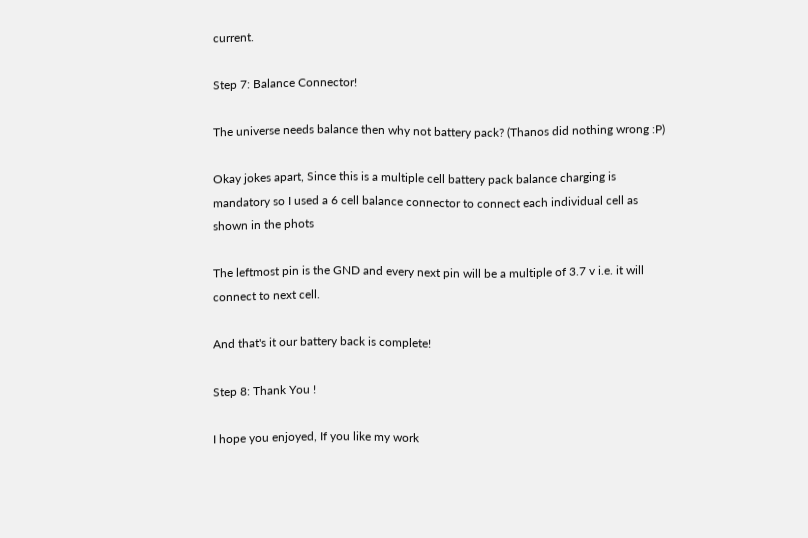current.

Step 7: Balance Connector!

The universe needs balance then why not battery pack? (Thanos did nothing wrong :P)

Okay jokes apart, Since this is a multiple cell battery pack balance charging is mandatory so I used a 6 cell balance connector to connect each individual cell as shown in the phots

The leftmost pin is the GND and every next pin will be a multiple of 3.7 v i.e. it will connect to next cell.

And that's it our battery back is complete!

Step 8: Thank You !

I hope you enjoyed, If you like my work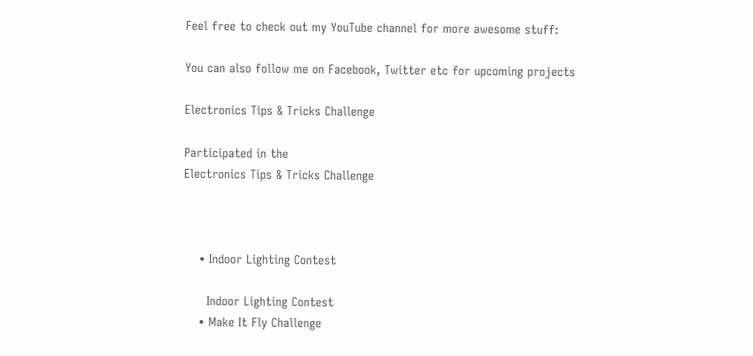Feel free to check out my YouTube channel for more awesome stuff:

You can also follow me on Facebook, Twitter etc for upcoming projects

Electronics Tips & Tricks Challenge

Participated in the
Electronics Tips & Tricks Challenge



    • Indoor Lighting Contest

      Indoor Lighting Contest
    • Make It Fly Challenge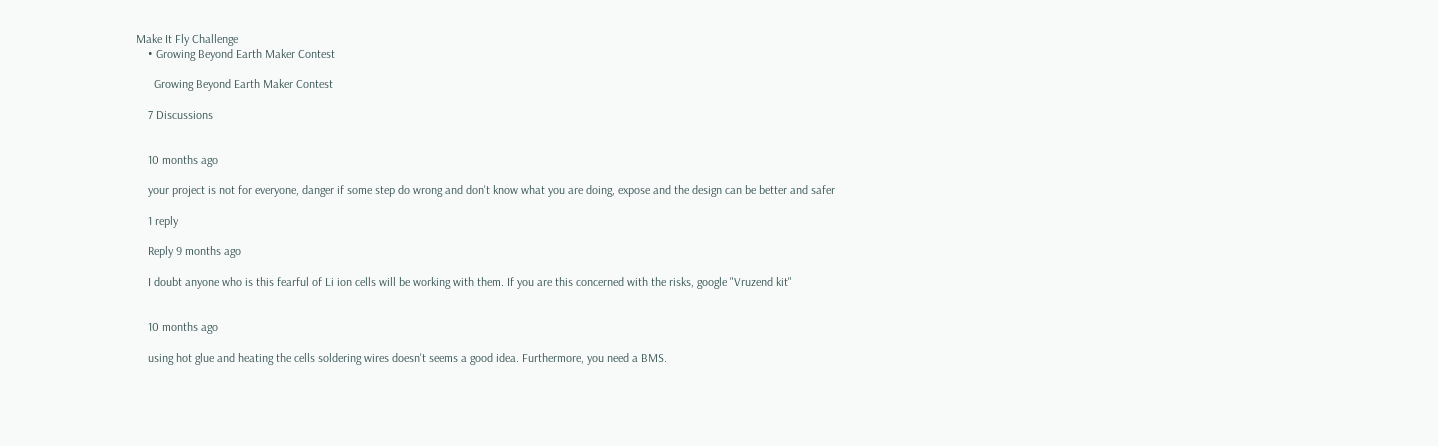Make It Fly Challenge
    • Growing Beyond Earth Maker Contest

      Growing Beyond Earth Maker Contest

    7 Discussions


    10 months ago

    your project is not for everyone, danger if some step do wrong and don't know what you are doing, expose and the design can be better and safer

    1 reply

    Reply 9 months ago

    I doubt anyone who is this fearful of Li ion cells will be working with them. If you are this concerned with the risks, google "Vruzend kit"


    10 months ago

    using hot glue and heating the cells soldering wires doesn't seems a good idea. Furthermore, you need a BMS.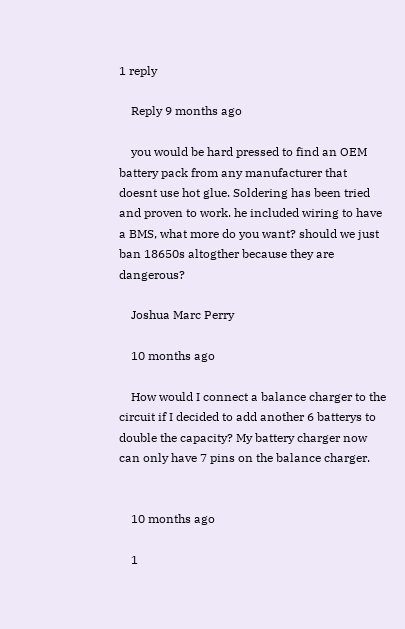1 reply

    Reply 9 months ago

    you would be hard pressed to find an OEM battery pack from any manufacturer that doesnt use hot glue. Soldering has been tried and proven to work. he included wiring to have a BMS, what more do you want? should we just ban 18650s altogther because they are dangerous?

    Joshua Marc Perry

    10 months ago

    How would I connect a balance charger to the circuit if I decided to add another 6 batterys to double the capacity? My battery charger now can only have 7 pins on the balance charger.


    10 months ago

    1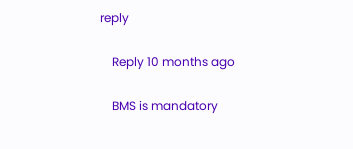reply

    Reply 10 months ago

    BMS is mandatory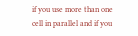if you use more than one cell in parallel and if you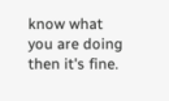know what you are doing then it's fine.